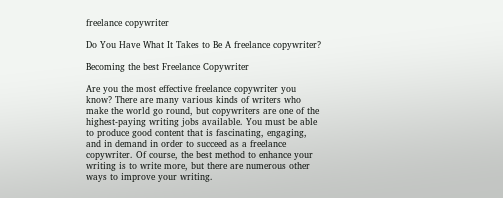freelance copywriter

Do You Have What It Takes to Be A freelance copywriter?

Becoming the best Freelance Copywriter

Are you the most effective freelance copywriter you know? There are many various kinds of writers who make the world go round, but copywriters are one of the highest-paying writing jobs available. You must be able to produce good content that is fascinating, engaging, and in demand in order to succeed as a freelance copywriter. Of course, the best method to enhance your writing is to write more, but there are numerous other ways to improve your writing.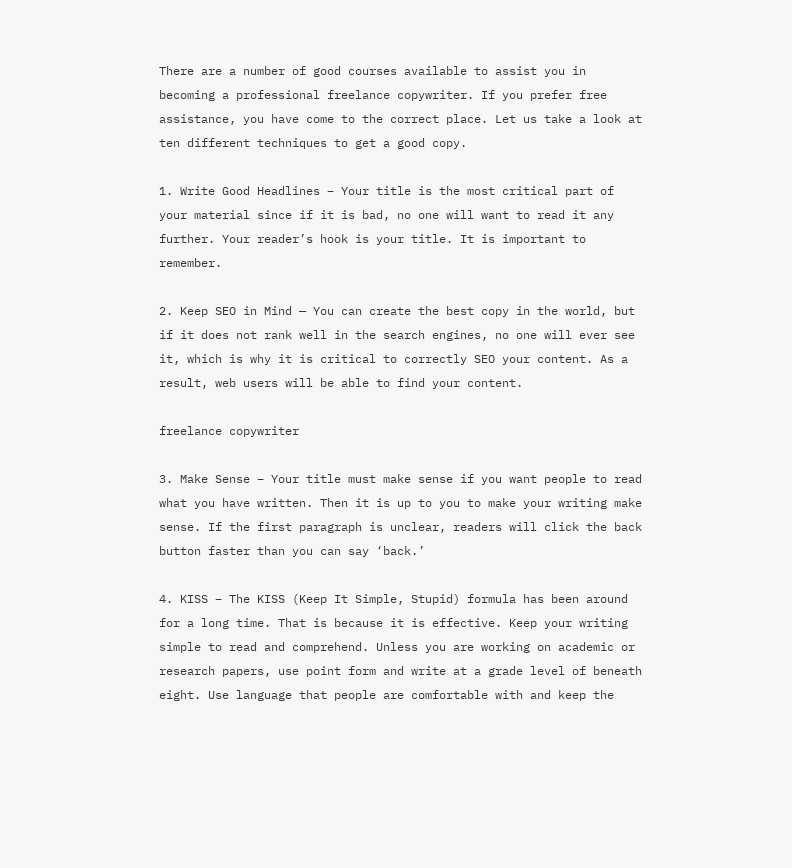There are a number of good courses available to assist you in becoming a professional freelance copywriter. If you prefer free assistance, you have come to the correct place. Let us take a look at ten different techniques to get a good copy.

1. Write Good Headlines – Your title is the most critical part of your material since if it is bad, no one will want to read it any further. Your reader’s hook is your title. It is important to remember.

2. Keep SEO in Mind — You can create the best copy in the world, but if it does not rank well in the search engines, no one will ever see it, which is why it is critical to correctly SEO your content. As a result, web users will be able to find your content.

freelance copywriter

3. Make Sense – Your title must make sense if you want people to read what you have written. Then it is up to you to make your writing make sense. If the first paragraph is unclear, readers will click the back button faster than you can say ‘back.’

4. KISS – The KISS (Keep It Simple, Stupid) formula has been around for a long time. That is because it is effective. Keep your writing simple to read and comprehend. Unless you are working on academic or research papers, use point form and write at a grade level of beneath eight. Use language that people are comfortable with and keep the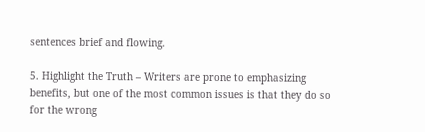sentences brief and flowing.

5. Highlight the Truth – Writers are prone to emphasizing benefits, but one of the most common issues is that they do so for the wrong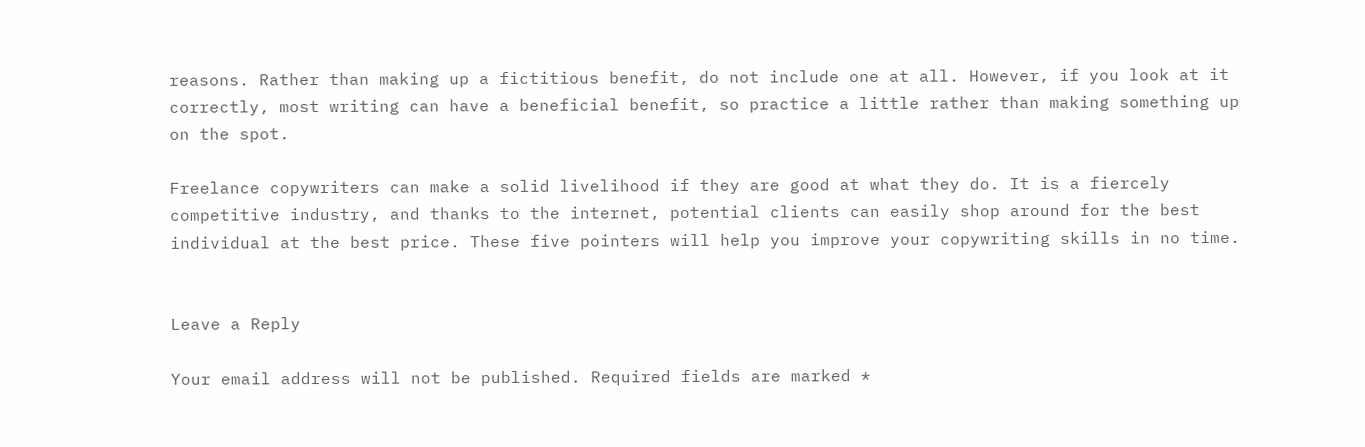reasons. Rather than making up a fictitious benefit, do not include one at all. However, if you look at it correctly, most writing can have a beneficial benefit, so practice a little rather than making something up on the spot.

Freelance copywriters can make a solid livelihood if they are good at what they do. It is a fiercely competitive industry, and thanks to the internet, potential clients can easily shop around for the best individual at the best price. These five pointers will help you improve your copywriting skills in no time.


Leave a Reply

Your email address will not be published. Required fields are marked *